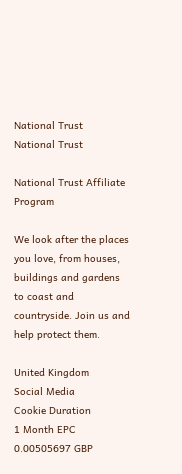National Trust
National Trust

National Trust Affiliate Program

We look after the places you love, from houses, buildings and gardens to coast and countryside. Join us and help protect them.

United Kingdom
Social Media
Cookie Duration
1 Month EPC
0.00505697 GBP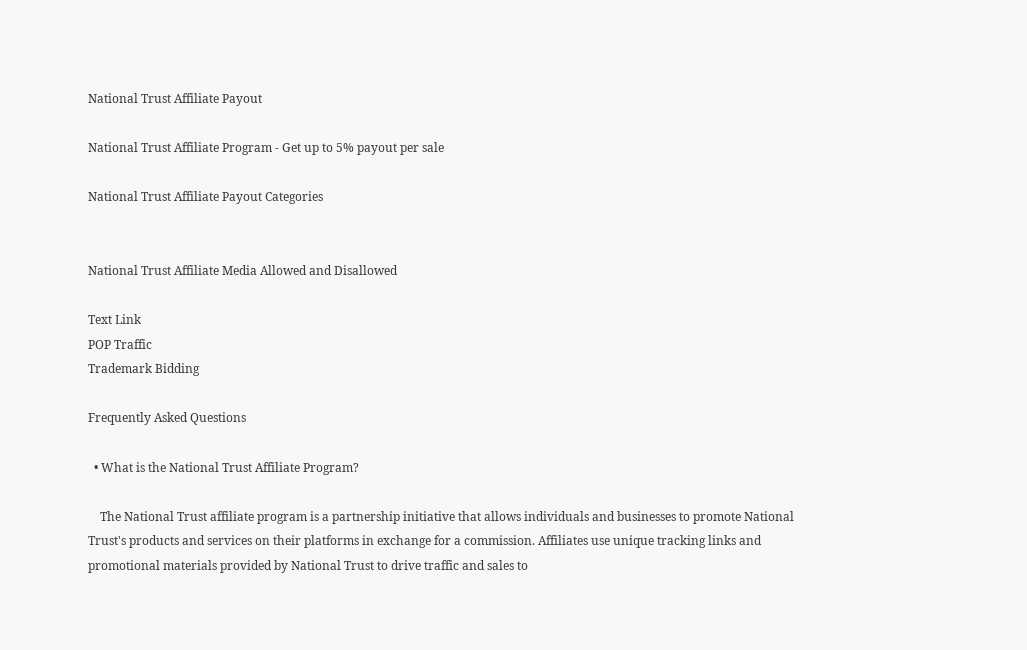National Trust Affiliate Payout

National Trust Affiliate Program - Get up to 5% payout per sale

National Trust Affiliate Payout Categories


National Trust Affiliate Media Allowed and Disallowed

Text Link
POP Traffic
Trademark Bidding

Frequently Asked Questions

  • What is the National Trust Affiliate Program?

    The National Trust affiliate program is a partnership initiative that allows individuals and businesses to promote National Trust's products and services on their platforms in exchange for a commission. Affiliates use unique tracking links and promotional materials provided by National Trust to drive traffic and sales to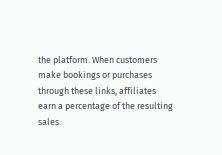the platform. When customers make bookings or purchases through these links, affiliates earn a percentage of the resulting sales.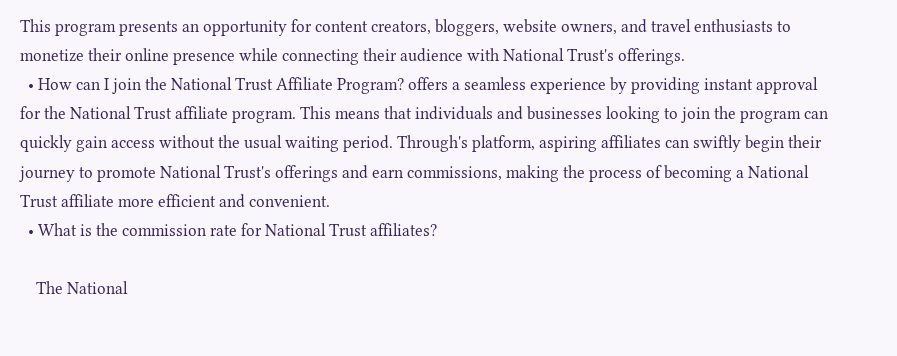This program presents an opportunity for content creators, bloggers, website owners, and travel enthusiasts to monetize their online presence while connecting their audience with National Trust's offerings.
  • How can I join the National Trust Affiliate Program? offers a seamless experience by providing instant approval for the National Trust affiliate program. This means that individuals and businesses looking to join the program can quickly gain access without the usual waiting period. Through's platform, aspiring affiliates can swiftly begin their journey to promote National Trust's offerings and earn commissions, making the process of becoming a National Trust affiliate more efficient and convenient.
  • What is the commission rate for National Trust affiliates?

    The National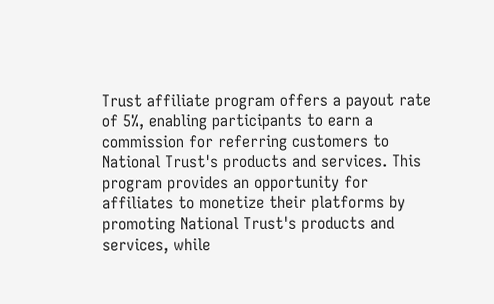Trust affiliate program offers a payout rate of 5%, enabling participants to earn a commission for referring customers to National Trust's products and services. This program provides an opportunity for affiliates to monetize their platforms by promoting National Trust's products and services, while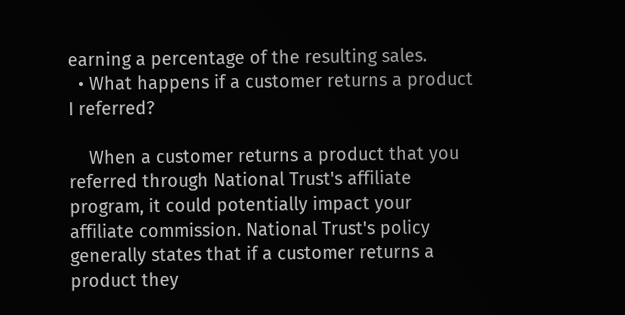earning a percentage of the resulting sales.
  • What happens if a customer returns a product I referred?

    When a customer returns a product that you referred through National Trust's affiliate program, it could potentially impact your affiliate commission. National Trust's policy generally states that if a customer returns a product they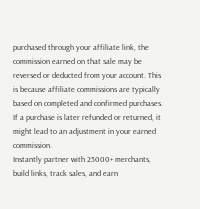purchased through your affiliate link, the commission earned on that sale may be reversed or deducted from your account. This is because affiliate commissions are typically based on completed and confirmed purchases. If a purchase is later refunded or returned, it might lead to an adjustment in your earned commission.
Instantly partner with 25000+ merchants, build links, track sales, and earn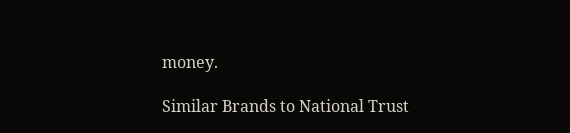money.

Similar Brands to National Trust